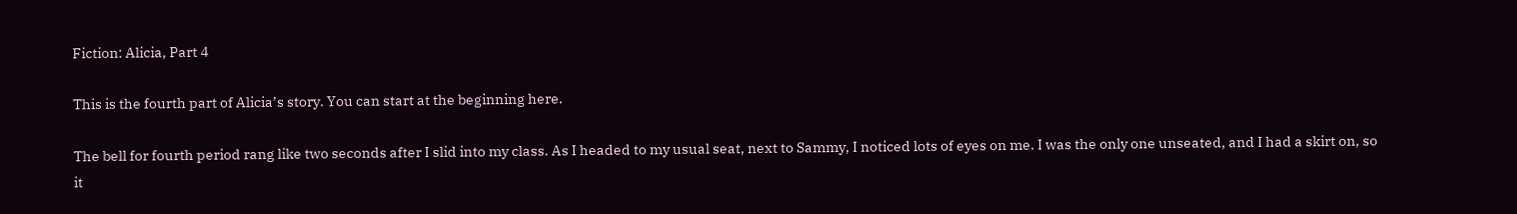Fiction: Alicia, Part 4

This is the fourth part of Alicia’s story. You can start at the beginning here.

The bell for fourth period rang like two seconds after I slid into my class. As I headed to my usual seat, next to Sammy, I noticed lots of eyes on me. I was the only one unseated, and I had a skirt on, so it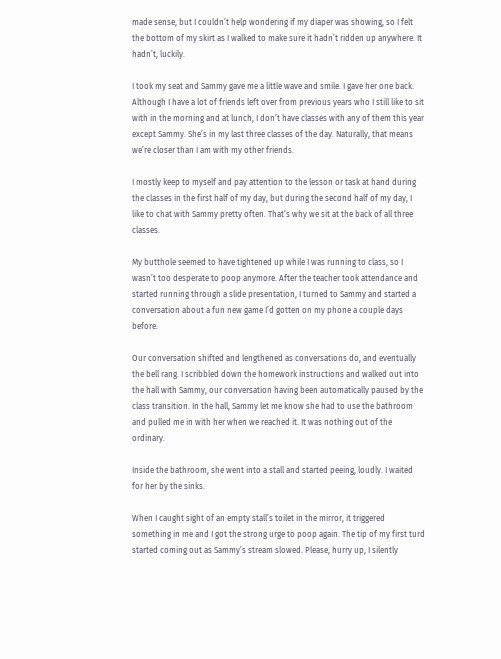made sense, but I couldn’t help wondering if my diaper was showing, so I felt the bottom of my skirt as I walked to make sure it hadn’t ridden up anywhere. It hadn’t, luckily.

I took my seat and Sammy gave me a little wave and smile. I gave her one back. Although I have a lot of friends left over from previous years who I still like to sit with in the morning and at lunch, I don’t have classes with any of them this year except Sammy. She’s in my last three classes of the day. Naturally, that means we’re closer than I am with my other friends.

I mostly keep to myself and pay attention to the lesson or task at hand during the classes in the first half of my day, but during the second half of my day, I like to chat with Sammy pretty often. That’s why we sit at the back of all three classes.

My butthole seemed to have tightened up while I was running to class, so I wasn’t too desperate to poop anymore. After the teacher took attendance and started running through a slide presentation, I turned to Sammy and started a conversation about a fun new game I’d gotten on my phone a couple days before.

Our conversation shifted and lengthened as conversations do, and eventually the bell rang. I scribbled down the homework instructions and walked out into the hall with Sammy, our conversation having been automatically paused by the class transition. In the hall, Sammy let me know she had to use the bathroom and pulled me in with her when we reached it. It was nothing out of the ordinary.

Inside the bathroom, she went into a stall and started peeing, loudly. I waited for her by the sinks.

When I caught sight of an empty stall’s toilet in the mirror, it triggered something in me and I got the strong urge to poop again. The tip of my first turd started coming out as Sammy’s stream slowed. Please, hurry up, I silently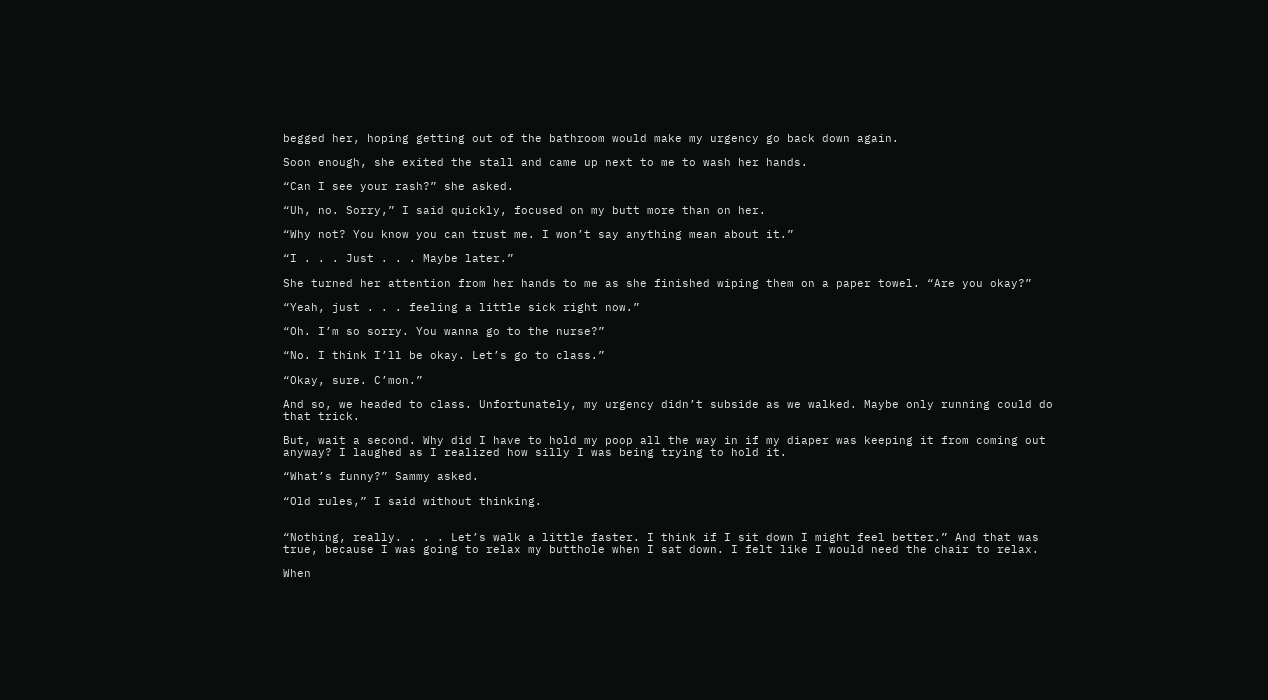begged her, hoping getting out of the bathroom would make my urgency go back down again.

Soon enough, she exited the stall and came up next to me to wash her hands.

“Can I see your rash?” she asked.

“Uh, no. Sorry,” I said quickly, focused on my butt more than on her.

“Why not? You know you can trust me. I won’t say anything mean about it.”

“I . . . Just . . . Maybe later.”

She turned her attention from her hands to me as she finished wiping them on a paper towel. “Are you okay?”

“Yeah, just . . . feeling a little sick right now.”

“Oh. I’m so sorry. You wanna go to the nurse?”

“No. I think I’ll be okay. Let’s go to class.”

“Okay, sure. C’mon.”

And so, we headed to class. Unfortunately, my urgency didn’t subside as we walked. Maybe only running could do that trick.

But, wait a second. Why did I have to hold my poop all the way in if my diaper was keeping it from coming out anyway? I laughed as I realized how silly I was being trying to hold it.

“What’s funny?” Sammy asked.

“Old rules,” I said without thinking.


“Nothing, really. . . . Let’s walk a little faster. I think if I sit down I might feel better.” And that was true, because I was going to relax my butthole when I sat down. I felt like I would need the chair to relax.

When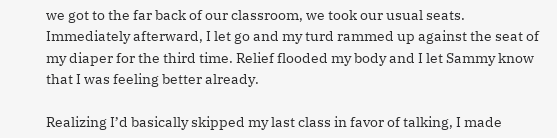we got to the far back of our classroom, we took our usual seats. Immediately afterward, I let go and my turd rammed up against the seat of my diaper for the third time. Relief flooded my body and I let Sammy know that I was feeling better already.

Realizing I’d basically skipped my last class in favor of talking, I made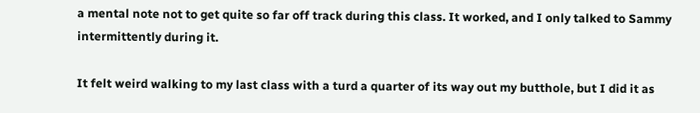a mental note not to get quite so far off track during this class. It worked, and I only talked to Sammy intermittently during it.

It felt weird walking to my last class with a turd a quarter of its way out my butthole, but I did it as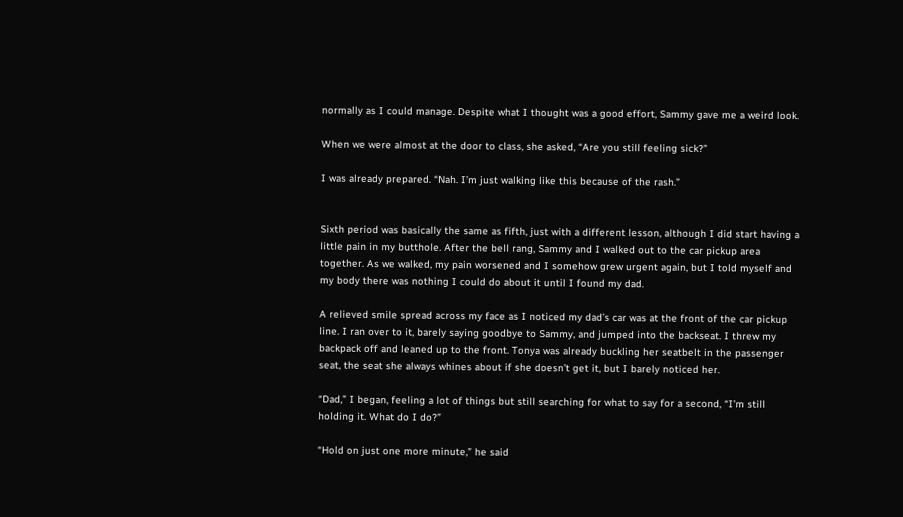normally as I could manage. Despite what I thought was a good effort, Sammy gave me a weird look.

When we were almost at the door to class, she asked, “Are you still feeling sick?”

I was already prepared. “Nah. I’m just walking like this because of the rash.”


Sixth period was basically the same as fifth, just with a different lesson, although I did start having a little pain in my butthole. After the bell rang, Sammy and I walked out to the car pickup area together. As we walked, my pain worsened and I somehow grew urgent again, but I told myself and my body there was nothing I could do about it until I found my dad.

A relieved smile spread across my face as I noticed my dad’s car was at the front of the car pickup line. I ran over to it, barely saying goodbye to Sammy, and jumped into the backseat. I threw my backpack off and leaned up to the front. Tonya was already buckling her seatbelt in the passenger seat, the seat she always whines about if she doesn’t get it, but I barely noticed her.

“Dad,” I began, feeling a lot of things but still searching for what to say for a second, “I’m still holding it. What do I do?”

“Hold on just one more minute,” he said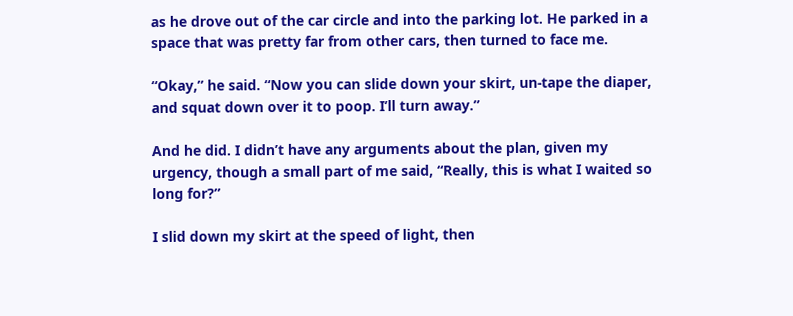as he drove out of the car circle and into the parking lot. He parked in a space that was pretty far from other cars, then turned to face me.

“Okay,” he said. “Now you can slide down your skirt, un-tape the diaper, and squat down over it to poop. I’ll turn away.”

And he did. I didn’t have any arguments about the plan, given my urgency, though a small part of me said, “Really, this is what I waited so long for?”

I slid down my skirt at the speed of light, then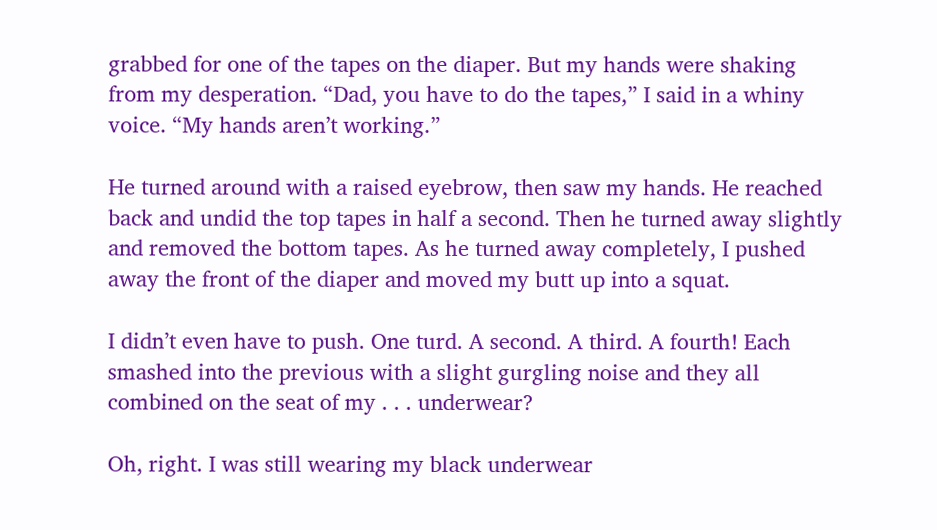grabbed for one of the tapes on the diaper. But my hands were shaking from my desperation. “Dad, you have to do the tapes,” I said in a whiny voice. “My hands aren’t working.”

He turned around with a raised eyebrow, then saw my hands. He reached back and undid the top tapes in half a second. Then he turned away slightly and removed the bottom tapes. As he turned away completely, I pushed away the front of the diaper and moved my butt up into a squat.

I didn’t even have to push. One turd. A second. A third. A fourth! Each smashed into the previous with a slight gurgling noise and they all combined on the seat of my . . . underwear?

Oh, right. I was still wearing my black underwear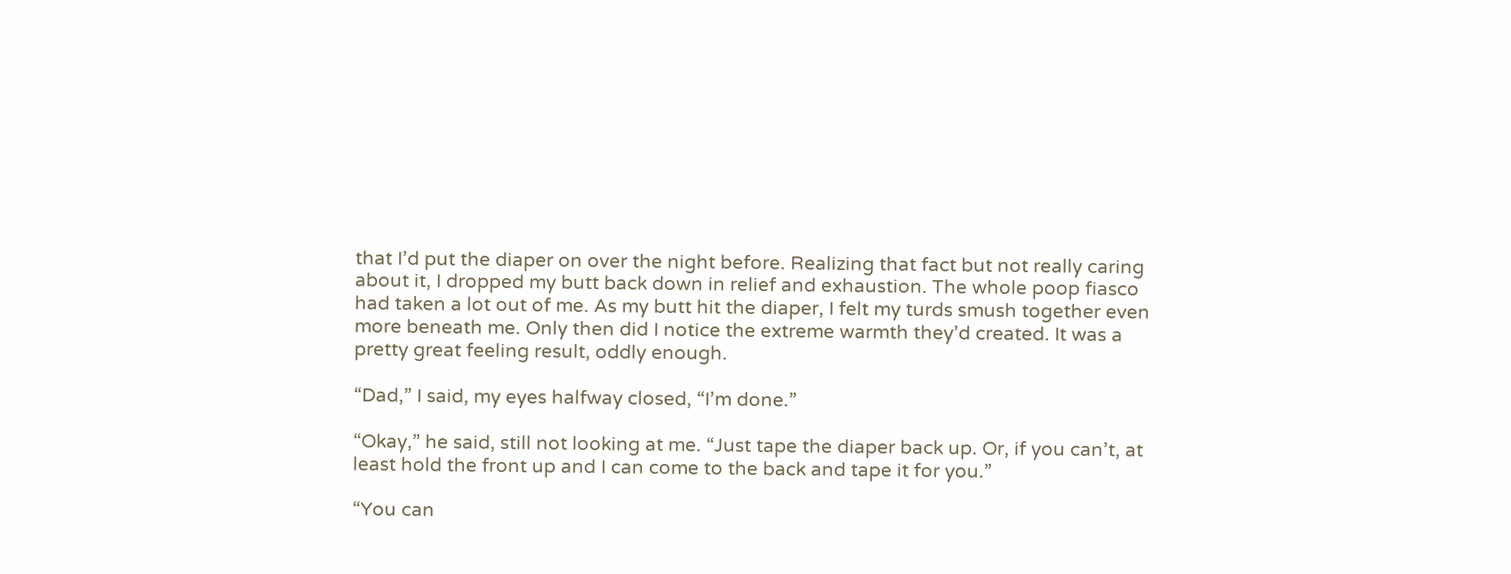that I’d put the diaper on over the night before. Realizing that fact but not really caring about it, I dropped my butt back down in relief and exhaustion. The whole poop fiasco had taken a lot out of me. As my butt hit the diaper, I felt my turds smush together even more beneath me. Only then did I notice the extreme warmth they’d created. It was a pretty great feeling result, oddly enough.

“Dad,” I said, my eyes halfway closed, “I’m done.”

“Okay,” he said, still not looking at me. “Just tape the diaper back up. Or, if you can’t, at least hold the front up and I can come to the back and tape it for you.”

“You can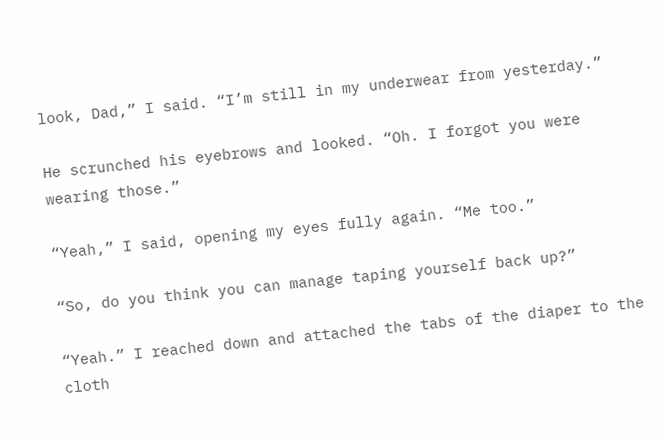look, Dad,” I said. “I’m still in my underwear from yesterday.”

He scrunched his eyebrows and looked. “Oh. I forgot you were wearing those.”

“Yeah,” I said, opening my eyes fully again. “Me too.”

“So, do you think you can manage taping yourself back up?”

“Yeah.” I reached down and attached the tabs of the diaper to the cloth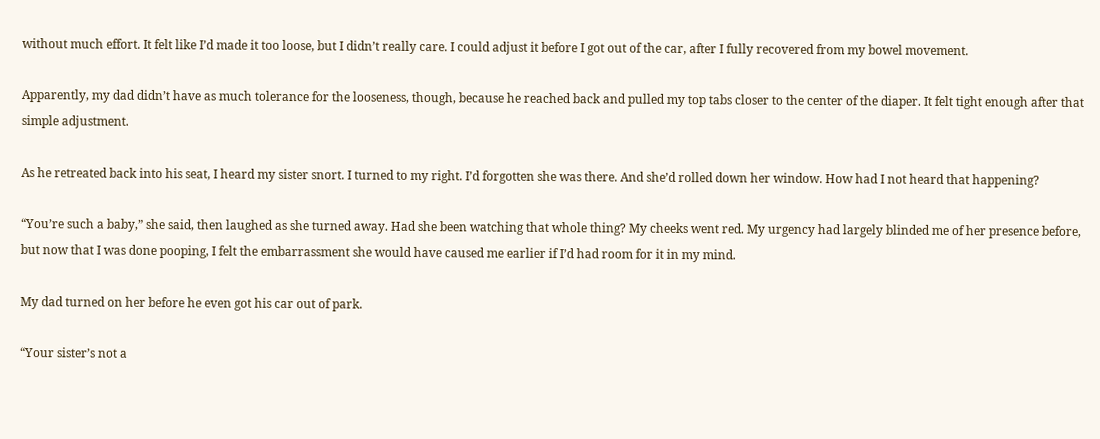without much effort. It felt like I’d made it too loose, but I didn’t really care. I could adjust it before I got out of the car, after I fully recovered from my bowel movement.

Apparently, my dad didn’t have as much tolerance for the looseness, though, because he reached back and pulled my top tabs closer to the center of the diaper. It felt tight enough after that simple adjustment.

As he retreated back into his seat, I heard my sister snort. I turned to my right. I’d forgotten she was there. And she’d rolled down her window. How had I not heard that happening?

“You’re such a baby,” she said, then laughed as she turned away. Had she been watching that whole thing? My cheeks went red. My urgency had largely blinded me of her presence before, but now that I was done pooping, I felt the embarrassment she would have caused me earlier if I’d had room for it in my mind.

My dad turned on her before he even got his car out of park.

“Your sister’s not a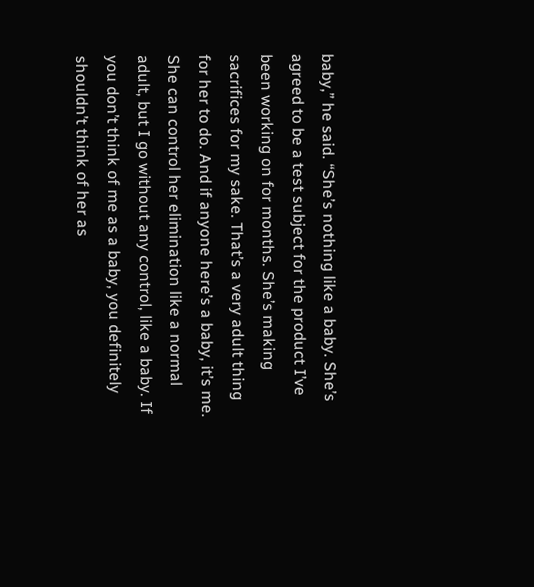baby,” he said. “She’s nothing like a baby. She’s agreed to be a test subject for the product I’ve been working on for months. She’s making sacrifices for my sake. That’s a very adult thing for her to do. And if anyone here’s a baby, it’s me. She can control her elimination like a normal adult, but I go without any control, like a baby. If you don’t think of me as a baby, you definitely shouldn’t think of her as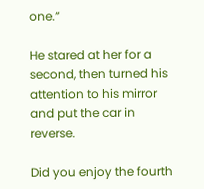one.”

He stared at her for a second, then turned his attention to his mirror and put the car in reverse.

Did you enjoy the fourth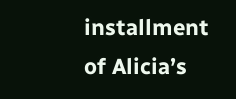installment of Alicia’s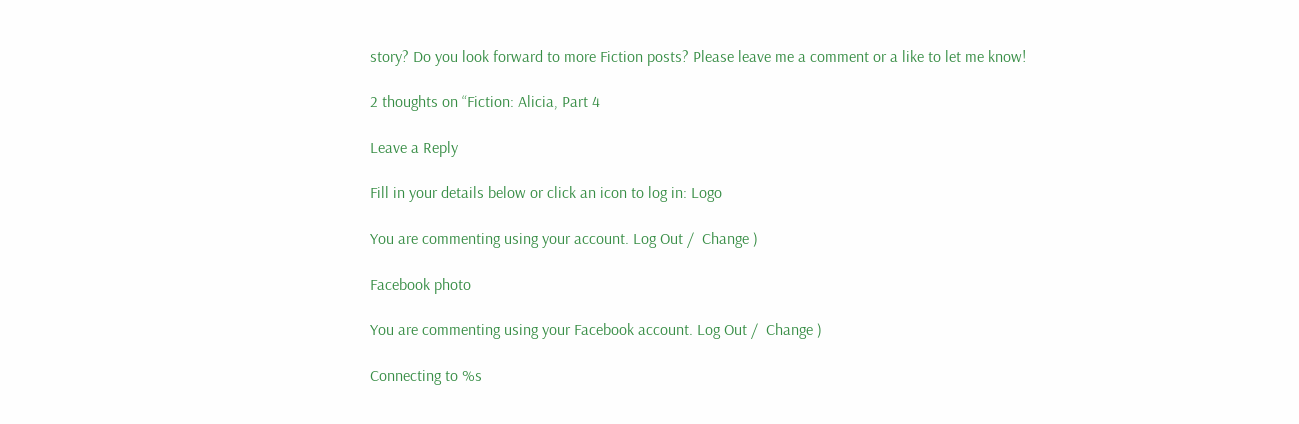story? Do you look forward to more Fiction posts? Please leave me a comment or a like to let me know!

2 thoughts on “Fiction: Alicia, Part 4

Leave a Reply

Fill in your details below or click an icon to log in: Logo

You are commenting using your account. Log Out /  Change )

Facebook photo

You are commenting using your Facebook account. Log Out /  Change )

Connecting to %s